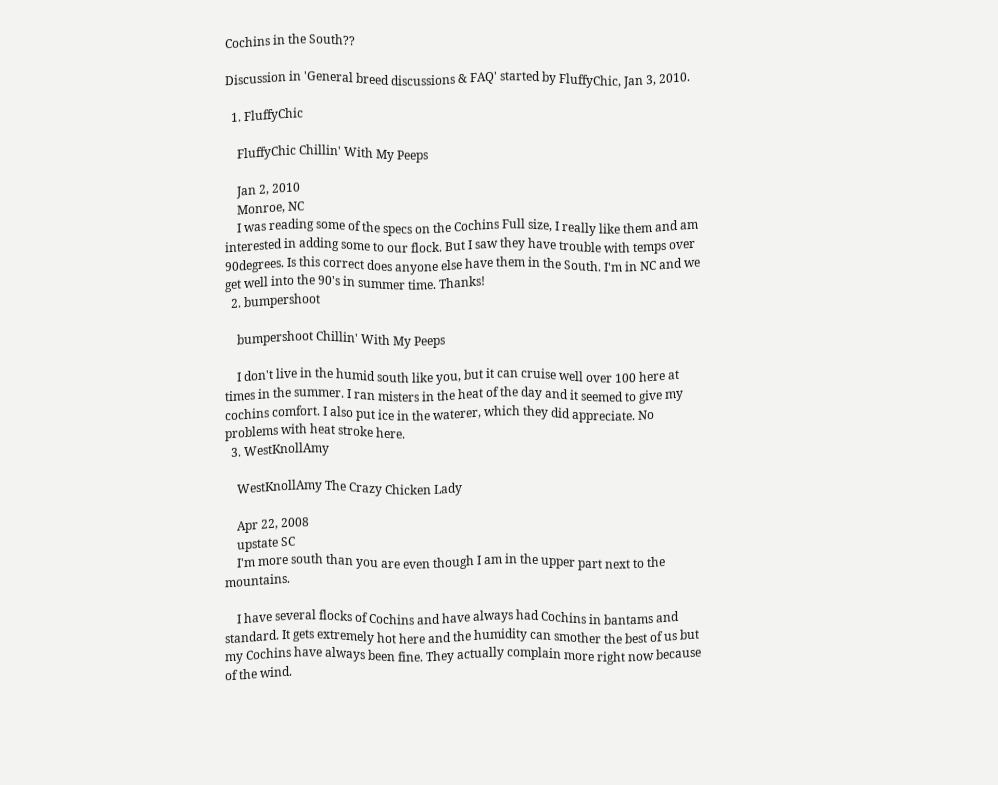Cochins in the South??

Discussion in 'General breed discussions & FAQ' started by FluffyChic, Jan 3, 2010.

  1. FluffyChic

    FluffyChic Chillin' With My Peeps

    Jan 2, 2010
    Monroe, NC
    I was reading some of the specs on the Cochins Full size, I really like them and am interested in adding some to our flock. But I saw they have trouble with temps over 90degrees. Is this correct does anyone else have them in the South. I'm in NC and we get well into the 90's in summer time. Thanks!
  2. bumpershoot

    bumpershoot Chillin' With My Peeps

    I don't live in the humid south like you, but it can cruise well over 100 here at times in the summer. I ran misters in the heat of the day and it seemed to give my cochins comfort. I also put ice in the waterer, which they did appreciate. No problems with heat stroke here.
  3. WestKnollAmy

    WestKnollAmy The Crazy Chicken Lady

    Apr 22, 2008
    upstate SC
    I'm more south than you are even though I am in the upper part next to the mountains.

    I have several flocks of Cochins and have always had Cochins in bantams and standard. It gets extremely hot here and the humidity can smother the best of us but my Cochins have always been fine. They actually complain more right now because of the wind.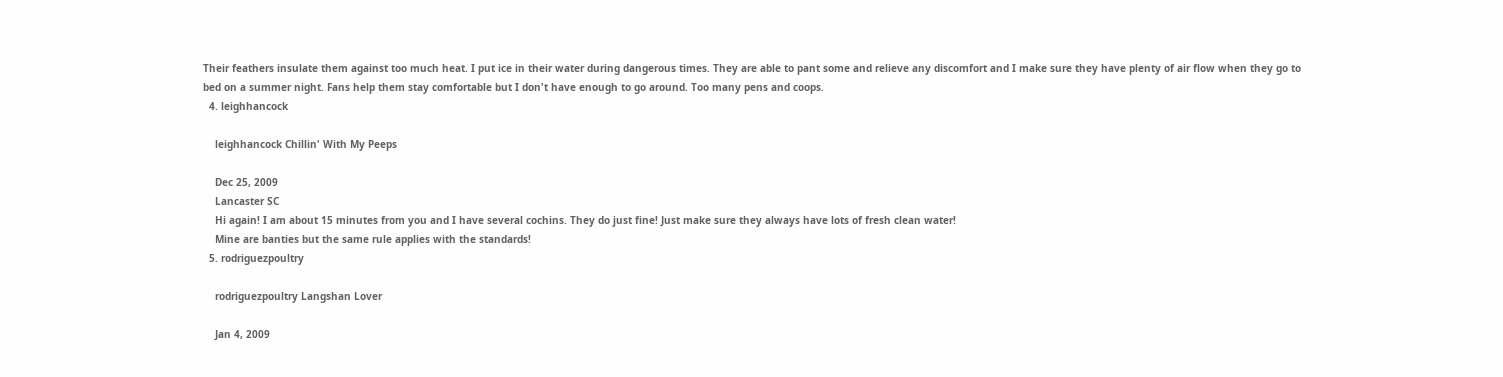Their feathers insulate them against too much heat. I put ice in their water during dangerous times. They are able to pant some and relieve any discomfort and I make sure they have plenty of air flow when they go to bed on a summer night. Fans help them stay comfortable but I don't have enough to go around. Too many pens and coops.
  4. leighhancock

    leighhancock Chillin' With My Peeps

    Dec 25, 2009
    Lancaster SC
    Hi again! I am about 15 minutes from you and I have several cochins. They do just fine! Just make sure they always have lots of fresh clean water!
    Mine are banties but the same rule applies with the standards!
  5. rodriguezpoultry

    rodriguezpoultry Langshan Lover

    Jan 4, 2009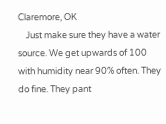Claremore, OK
    Just make sure they have a water source. We get upwards of 100 with humidity near 90% often. They do fine. They pant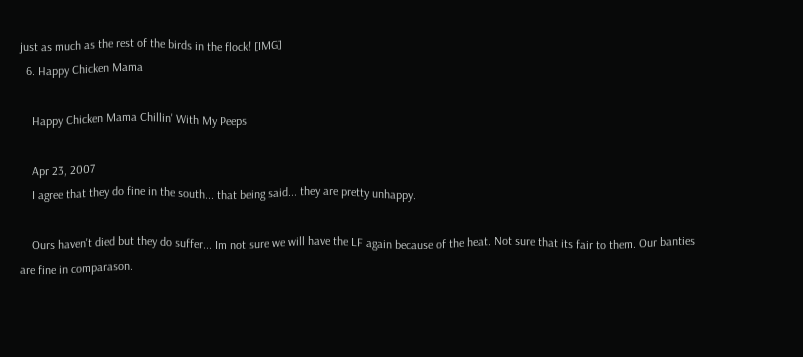just as much as the rest of the birds in the flock! [IMG]
  6. Happy Chicken Mama

    Happy Chicken Mama Chillin' With My Peeps

    Apr 23, 2007
    I agree that they do fine in the south... that being said... they are pretty unhappy.

    Ours haven't died but they do suffer... Im not sure we will have the LF again because of the heat. Not sure that its fair to them. Our banties are fine in comparason.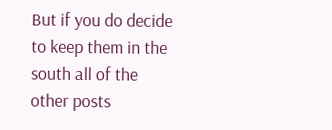But if you do decide to keep them in the south all of the other posts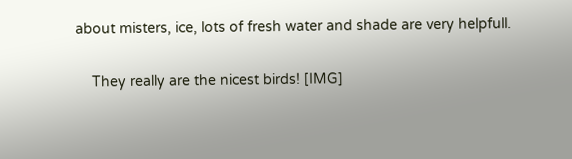about misters, ice, lots of fresh water and shade are very helpfull.

    They really are the nicest birds! [IMG]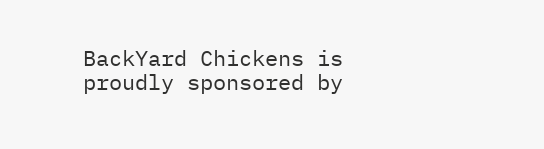BackYard Chickens is proudly sponsored by